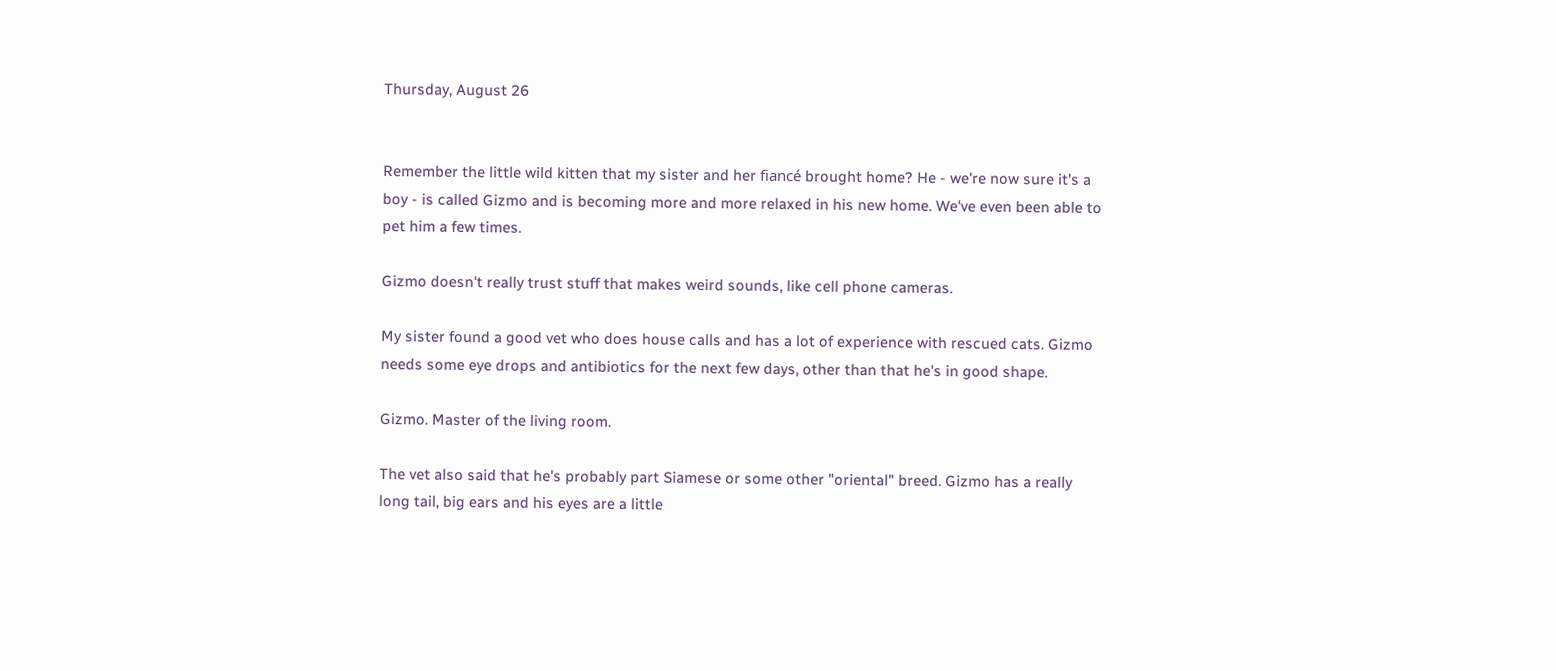Thursday, August 26


Remember the little wild kitten that my sister and her fiancé brought home? He - we're now sure it's a boy - is called Gizmo and is becoming more and more relaxed in his new home. We've even been able to pet him a few times.

Gizmo doesn't really trust stuff that makes weird sounds, like cell phone cameras.

My sister found a good vet who does house calls and has a lot of experience with rescued cats. Gizmo needs some eye drops and antibiotics for the next few days, other than that he's in good shape.

Gizmo. Master of the living room.

The vet also said that he's probably part Siamese or some other "oriental" breed. Gizmo has a really long tail, big ears and his eyes are a little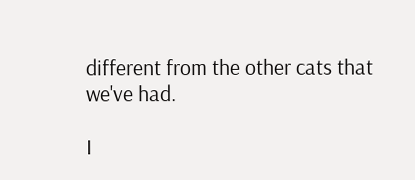different from the other cats that we've had.

I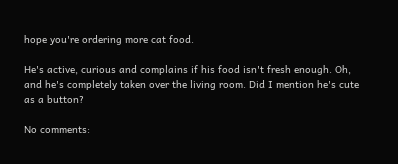hope you're ordering more cat food.

He's active, curious and complains if his food isn't fresh enough. Oh, and he's completely taken over the living room. Did I mention he's cute as a button?

No comments: